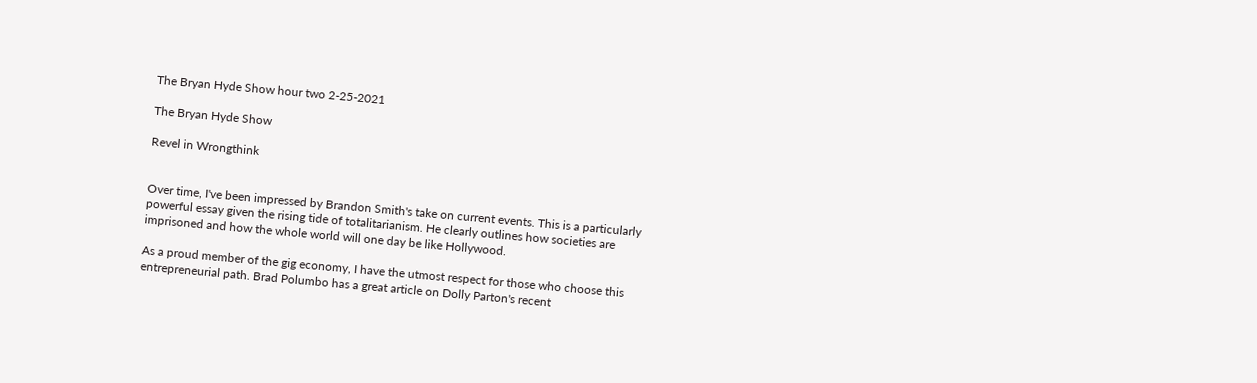The Bryan Hyde Show hour two 2-25-2021

The Bryan Hyde Show

Revel in Wrongthink


Over time, I've been impressed by Brandon Smith's take on current events. This is a particularly powerful essay given the rising tide of totalitarianism. He clearly outlines how societies are imprisoned and how the whole world will one day be like Hollywood.

As a proud member of the gig economy, I have the utmost respect for those who choose this entrepreneurial path. Brad Polumbo has a great article on Dolly Parton's recent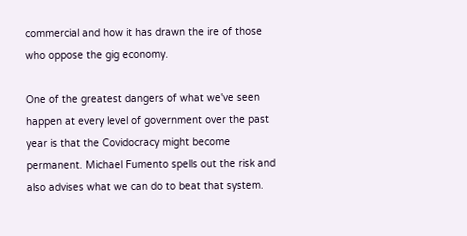commercial and how it has drawn the ire of those who oppose the gig economy.

One of the greatest dangers of what we've seen happen at every level of government over the past year is that the Covidocracy might become permanent. Michael Fumento spells out the risk and also advises what we can do to beat that system.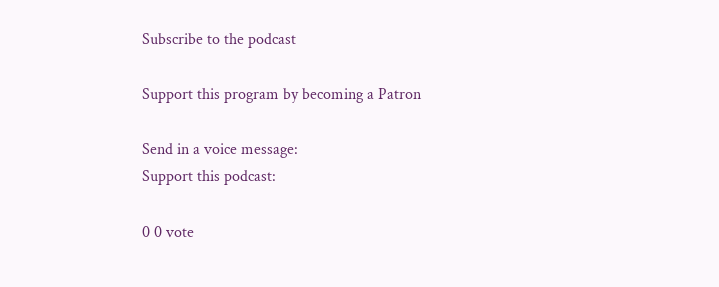Subscribe to the podcast

Support this program by becoming a Patron

Send in a voice message:
Support this podcast:

0 0 vote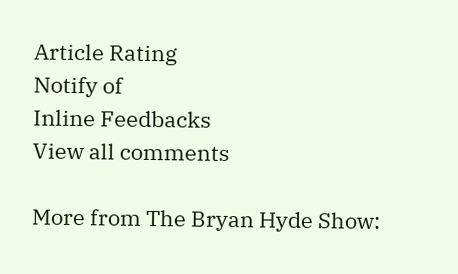Article Rating
Notify of
Inline Feedbacks
View all comments

More from The Bryan Hyde Show: